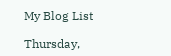My Blog List

Thursday,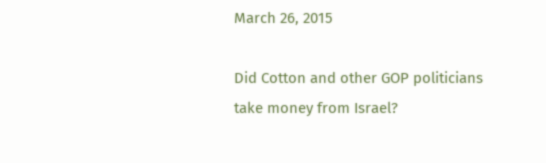March 26, 2015

Did Cotton and other GOP politicians take money from Israel?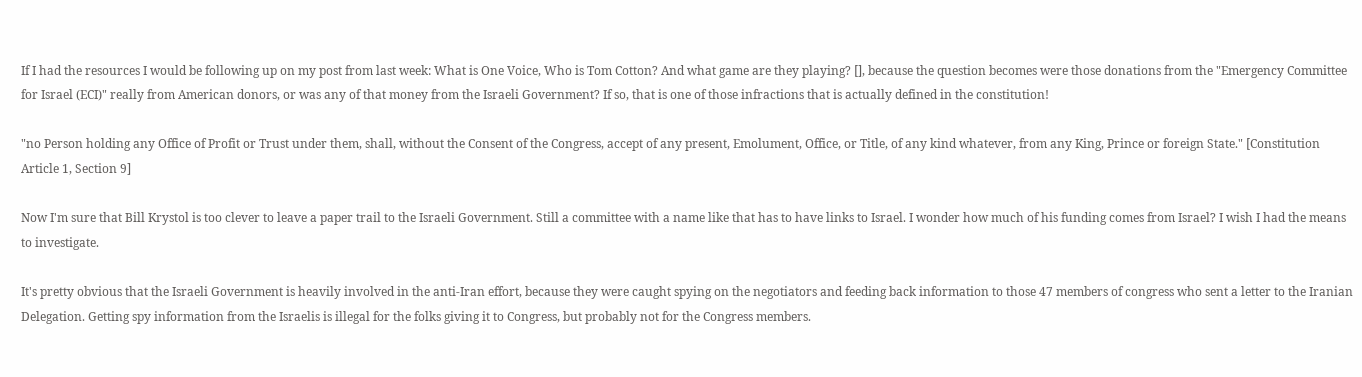If I had the resources I would be following up on my post from last week: What is One Voice, Who is Tom Cotton? And what game are they playing? [], because the question becomes were those donations from the "Emergency Committee for Israel (ECI)" really from American donors, or was any of that money from the Israeli Government? If so, that is one of those infractions that is actually defined in the constitution!

"no Person holding any Office of Profit or Trust under them, shall, without the Consent of the Congress, accept of any present, Emolument, Office, or Title, of any kind whatever, from any King, Prince or foreign State." [Constitution Article 1, Section 9]

Now I'm sure that Bill Krystol is too clever to leave a paper trail to the Israeli Government. Still a committee with a name like that has to have links to Israel. I wonder how much of his funding comes from Israel? I wish I had the means to investigate.

It's pretty obvious that the Israeli Government is heavily involved in the anti-Iran effort, because they were caught spying on the negotiators and feeding back information to those 47 members of congress who sent a letter to the Iranian Delegation. Getting spy information from the Israelis is illegal for the folks giving it to Congress, but probably not for the Congress members.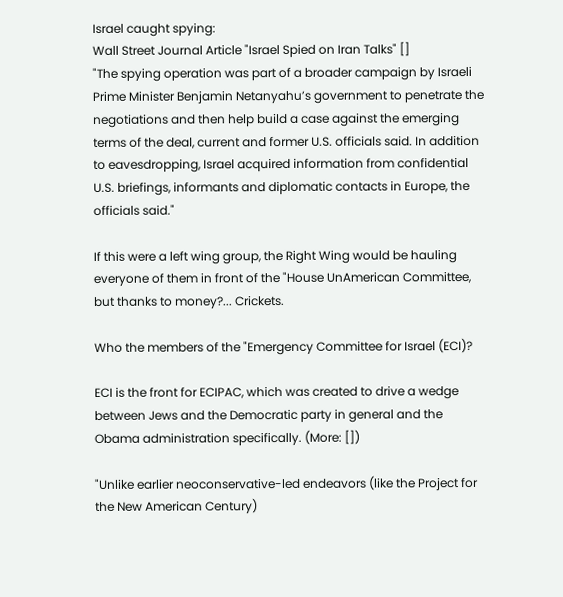Israel caught spying:
Wall Street Journal Article "Israel Spied on Iran Talks" []
"The spying operation was part of a broader campaign by Israeli Prime Minister Benjamin Netanyahu’s government to penetrate the negotiations and then help build a case against the emerging terms of the deal, current and former U.S. officials said. In addition to eavesdropping, Israel acquired information from confidential U.S. briefings, informants and diplomatic contacts in Europe, the officials said."

If this were a left wing group, the Right Wing would be hauling everyone of them in front of the "House UnAmerican Committee, but thanks to money?... Crickets.

Who the members of the "Emergency Committee for Israel (ECI)?

ECI is the front for ECIPAC, which was created to drive a wedge between Jews and the Democratic party in general and the Obama administration specifically. (More: [])

"Unlike earlier neoconservative-led endeavors (like the Project for the New American Century)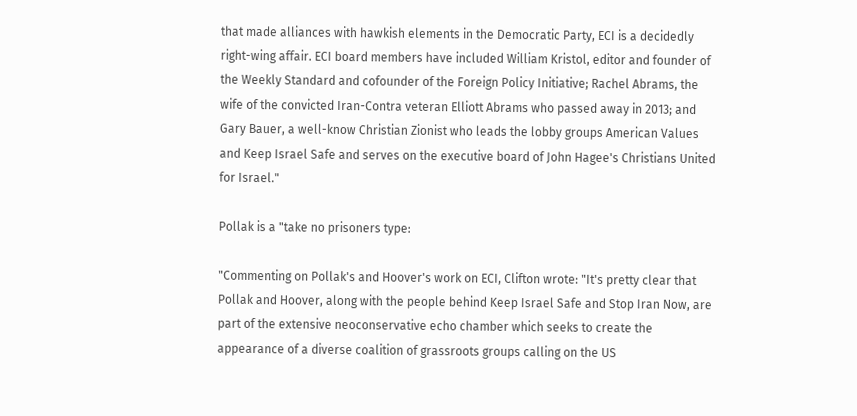that made alliances with hawkish elements in the Democratic Party, ECI is a decidedly right-wing affair. ECI board members have included William Kristol, editor and founder of the Weekly Standard and cofounder of the Foreign Policy Initiative; Rachel Abrams, the wife of the convicted Iran-Contra veteran Elliott Abrams who passed away in 2013; and Gary Bauer, a well-know Christian Zionist who leads the lobby groups American Values and Keep Israel Safe and serves on the executive board of John Hagee's Christians United for Israel."

Pollak is a "take no prisoners type:

"Commenting on Pollak's and Hoover's work on ECI, Clifton wrote: "It's pretty clear that Pollak and Hoover, along with the people behind Keep Israel Safe and Stop Iran Now, are part of the extensive neoconservative echo chamber which seeks to create the appearance of a diverse coalition of grassroots groups calling on the US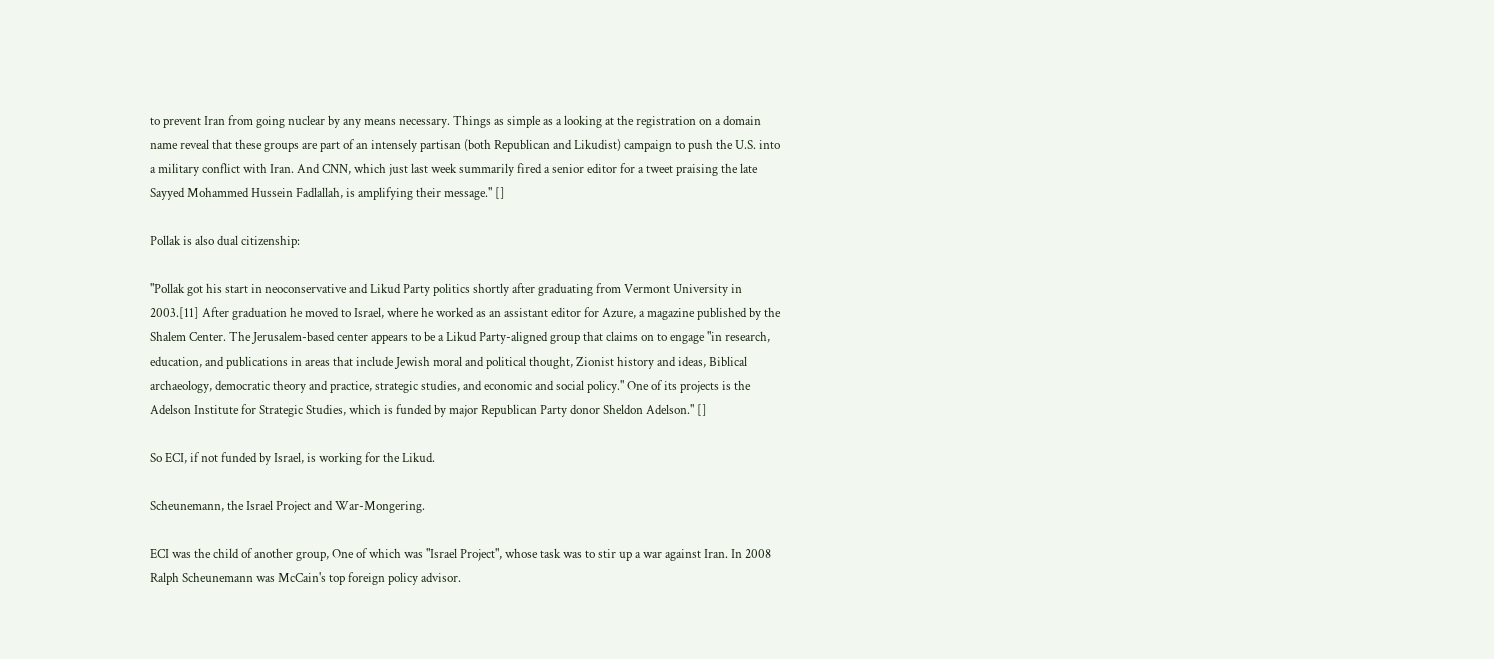to prevent Iran from going nuclear by any means necessary. Things as simple as a looking at the registration on a domain name reveal that these groups are part of an intensely partisan (both Republican and Likudist) campaign to push the U.S. into a military conflict with Iran. And CNN, which just last week summarily fired a senior editor for a tweet praising the late Sayyed Mohammed Hussein Fadlallah, is amplifying their message." []

Pollak is also dual citizenship:

"Pollak got his start in neoconservative and Likud Party politics shortly after graduating from Vermont University in 2003.[11] After graduation he moved to Israel, where he worked as an assistant editor for Azure, a magazine published by the Shalem Center. The Jerusalem-based center appears to be a Likud Party-aligned group that claims on to engage "in research, education, and publications in areas that include Jewish moral and political thought, Zionist history and ideas, Biblical archaeology, democratic theory and practice, strategic studies, and economic and social policy." One of its projects is the Adelson Institute for Strategic Studies, which is funded by major Republican Party donor Sheldon Adelson." []

So ECI, if not funded by Israel, is working for the Likud.

Scheunemann, the Israel Project and War-Mongering.

ECI was the child of another group, One of which was "Israel Project", whose task was to stir up a war against Iran. In 2008 Ralph Scheunemann was McCain's top foreign policy advisor.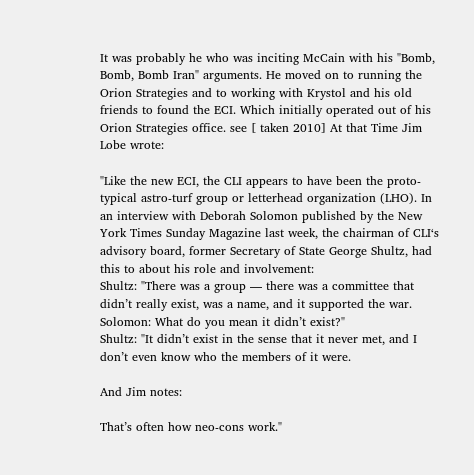It was probably he who was inciting McCain with his "Bomb, Bomb, Bomb Iran" arguments. He moved on to running the Orion Strategies and to working with Krystol and his old friends to found the ECI. Which initially operated out of his Orion Strategies office. see [ taken 2010] At that Time Jim Lobe wrote:

"Like the new ECI, the CLI appears to have been the proto-typical astro-turf group or letterhead organization (LHO). In an interview with Deborah Solomon published by the New York Times Sunday Magazine last week, the chairman of CLI‘s advisory board, former Secretary of State George Shultz, had this to about his role and involvement:
Shultz: "There was a group — there was a committee that didn’t really exist, was a name, and it supported the war. Solomon: What do you mean it didn’t exist?"
Shultz: "It didn’t exist in the sense that it never met, and I don’t even know who the members of it were.

And Jim notes:

That’s often how neo-cons work."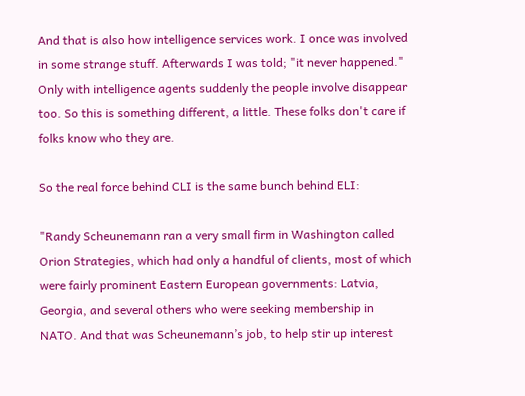And that is also how intelligence services work. I once was involved in some strange stuff. Afterwards I was told; "it never happened." Only with intelligence agents suddenly the people involve disappear too. So this is something different, a little. These folks don't care if folks know who they are.

So the real force behind CLI is the same bunch behind ELI:

"Randy Scheunemann ran a very small firm in Washington called Orion Strategies, which had only a handful of clients, most of which were fairly prominent Eastern European governments: Latvia, Georgia, and several others who were seeking membership in NATO. And that was Scheunemann’s job, to help stir up interest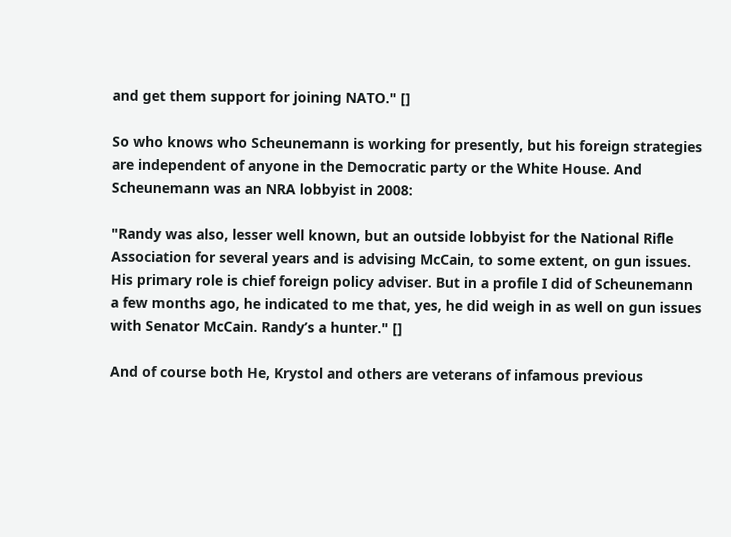and get them support for joining NATO." []

So who knows who Scheunemann is working for presently, but his foreign strategies are independent of anyone in the Democratic party or the White House. And Scheunemann was an NRA lobbyist in 2008:

"Randy was also, lesser well known, but an outside lobbyist for the National Rifle Association for several years and is advising McCain, to some extent, on gun issues. His primary role is chief foreign policy adviser. But in a profile I did of Scheunemann a few months ago, he indicated to me that, yes, he did weigh in as well on gun issues with Senator McCain. Randy’s a hunter." []

And of course both He, Krystol and others are veterans of infamous previous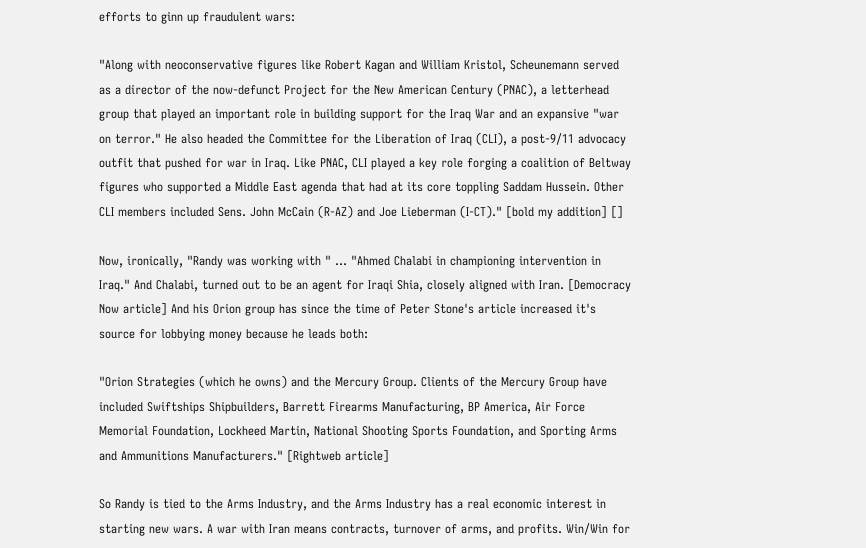efforts to ginn up fraudulent wars:

"Along with neoconservative figures like Robert Kagan and William Kristol, Scheunemann served as a director of the now-defunct Project for the New American Century (PNAC), a letterhead group that played an important role in building support for the Iraq War and an expansive "war on terror." He also headed the Committee for the Liberation of Iraq (CLI), a post-9/11 advocacy outfit that pushed for war in Iraq. Like PNAC, CLI played a key role forging a coalition of Beltway figures who supported a Middle East agenda that had at its core toppling Saddam Hussein. Other CLI members included Sens. John McCain (R-AZ) and Joe Lieberman (I-CT)." [bold my addition] []

Now, ironically, "Randy was working with " ... "Ahmed Chalabi in championing intervention in Iraq." And Chalabi, turned out to be an agent for Iraqi Shia, closely aligned with Iran. [Democracy Now article] And his Orion group has since the time of Peter Stone's article increased it's source for lobbying money because he leads both:

"Orion Strategies (which he owns) and the Mercury Group. Clients of the Mercury Group have included Swiftships Shipbuilders, Barrett Firearms Manufacturing, BP America, Air Force Memorial Foundation, Lockheed Martin, National Shooting Sports Foundation, and Sporting Arms and Ammunitions Manufacturers." [Rightweb article]

So Randy is tied to the Arms Industry, and the Arms Industry has a real economic interest in starting new wars. A war with Iran means contracts, turnover of arms, and profits. Win/Win for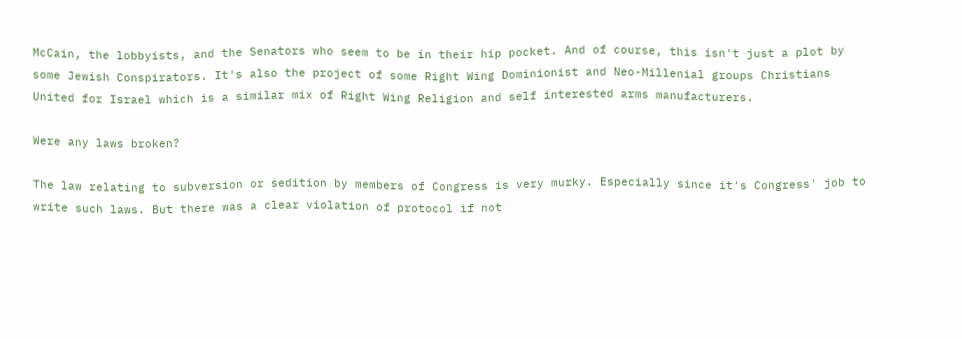McCain, the lobbyists, and the Senators who seem to be in their hip pocket. And of course, this isn't just a plot by some Jewish Conspirators. It's also the project of some Right Wing Dominionist and Neo-Millenial groups Christians United for Israel which is a similar mix of Right Wing Religion and self interested arms manufacturers.

Were any laws broken?

The law relating to subversion or sedition by members of Congress is very murky. Especially since it's Congress' job to write such laws. But there was a clear violation of protocol if not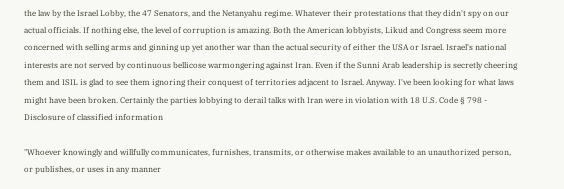the law by the Israel Lobby, the 47 Senators, and the Netanyahu regime. Whatever their protestations that they didn't spy on our actual officials. If nothing else, the level of corruption is amazing. Both the American lobbyists, Likud and Congress seem more concerned with selling arms and ginning up yet another war than the actual security of either the USA or Israel. Israel's national interests are not served by continuous bellicose warmongering against Iran. Even if the Sunni Arab leadership is secretly cheering them and ISIL is glad to see them ignoring their conquest of territories adjacent to Israel. Anyway. I've been looking for what laws might have been broken. Certainly the parties lobbying to derail talks with Iran were in violation with 18 U.S. Code § 798 - Disclosure of classified information

"Whoever knowingly and willfully communicates, furnishes, transmits, or otherwise makes available to an unauthorized person, or publishes, or uses in any manner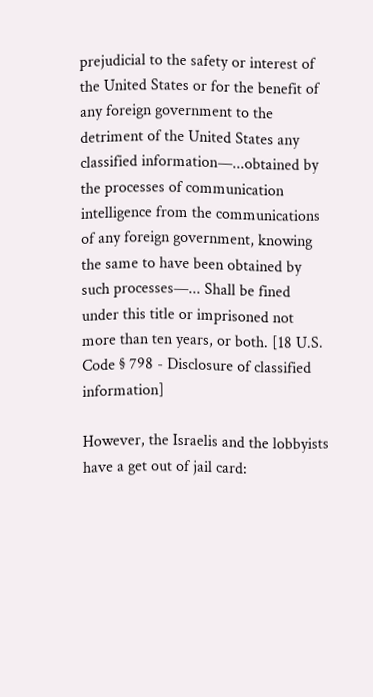prejudicial to the safety or interest of the United States or for the benefit of any foreign government to the detriment of the United States any classified information—...obtained by the processes of communication intelligence from the communications of any foreign government, knowing the same to have been obtained by such processes—... Shall be fined under this title or imprisoned not more than ten years, or both. [18 U.S. Code § 798 - Disclosure of classified information]

However, the Israelis and the lobbyists have a get out of jail card: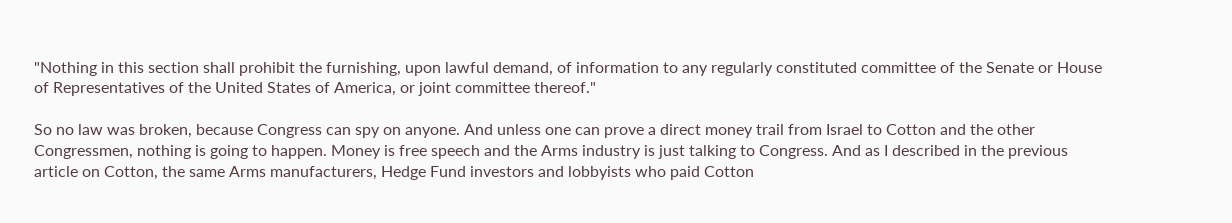"Nothing in this section shall prohibit the furnishing, upon lawful demand, of information to any regularly constituted committee of the Senate or House of Representatives of the United States of America, or joint committee thereof."

So no law was broken, because Congress can spy on anyone. And unless one can prove a direct money trail from Israel to Cotton and the other Congressmen, nothing is going to happen. Money is free speech and the Arms industry is just talking to Congress. And as I described in the previous article on Cotton, the same Arms manufacturers, Hedge Fund investors and lobbyists who paid Cotton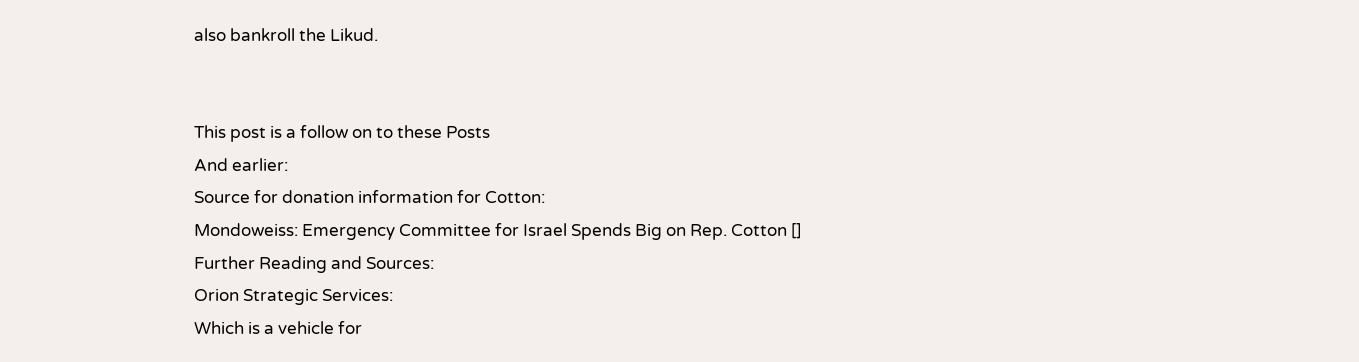also bankroll the Likud.


This post is a follow on to these Posts
And earlier:
Source for donation information for Cotton:
Mondoweiss: Emergency Committee for Israel Spends Big on Rep. Cotton []
Further Reading and Sources:
Orion Strategic Services:
Which is a vehicle for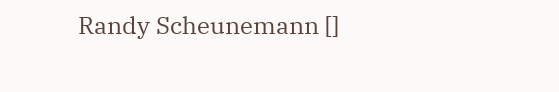Randy Scheunemann []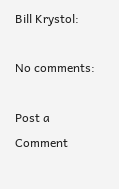Bill Krystol:

No comments:

Post a Comment